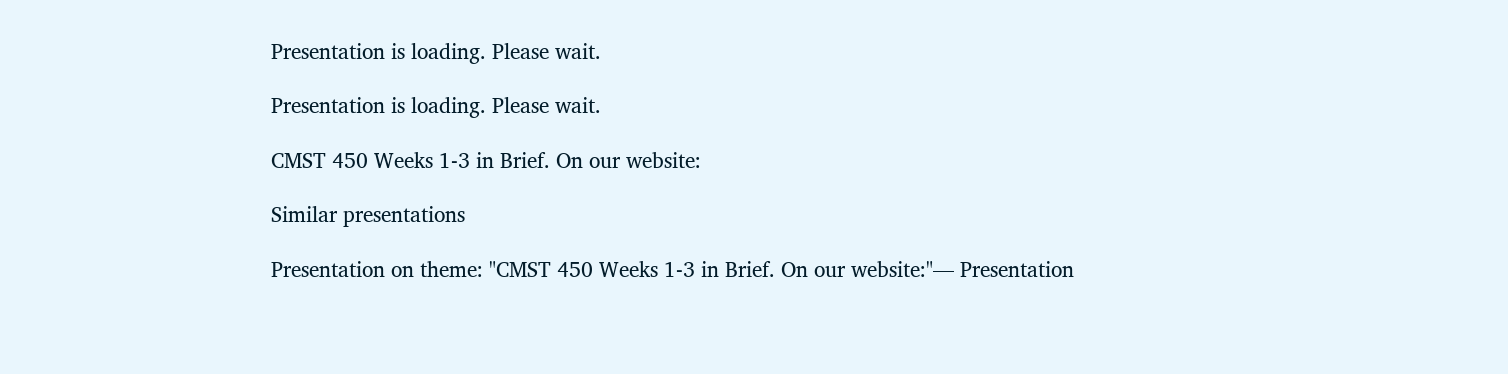Presentation is loading. Please wait.

Presentation is loading. Please wait.

CMST 450 Weeks 1-3 in Brief. On our website:

Similar presentations

Presentation on theme: "CMST 450 Weeks 1-3 in Brief. On our website:"— Presentation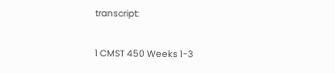transcript:

1 CMST 450 Weeks 1-3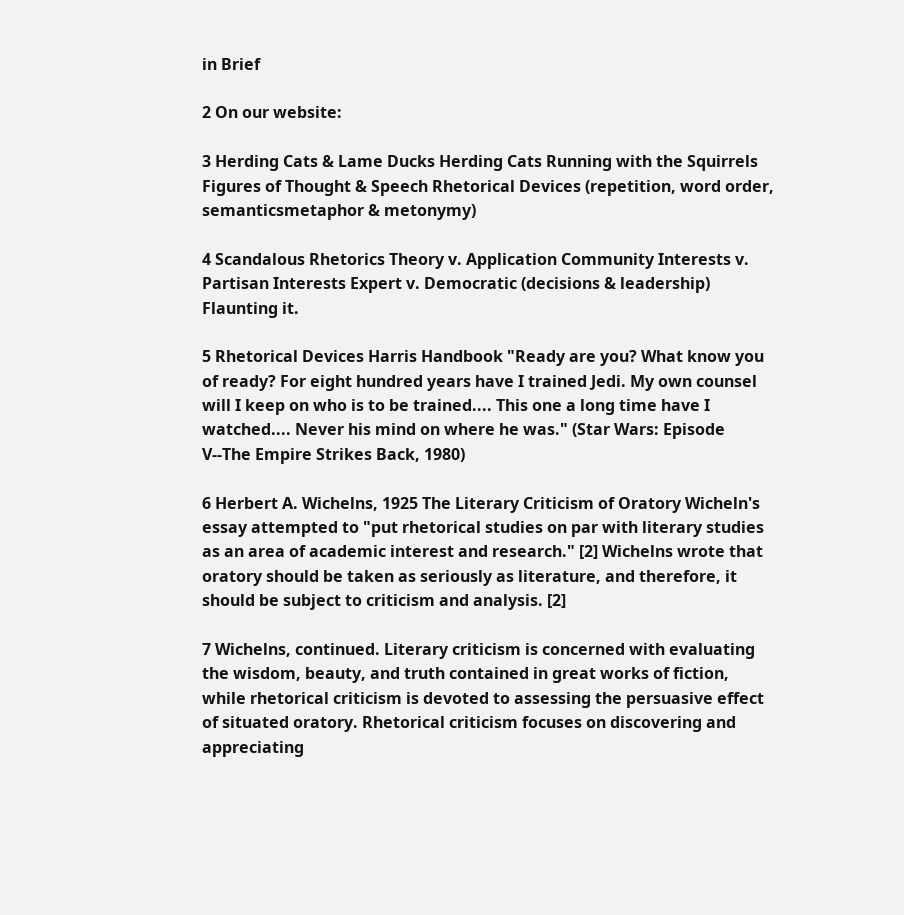in Brief

2 On our website:

3 Herding Cats & Lame Ducks Herding Cats Running with the Squirrels Figures of Thought & Speech Rhetorical Devices (repetition, word order, semanticsmetaphor & metonymy)

4 Scandalous Rhetorics Theory v. Application Community Interests v. Partisan Interests Expert v. Democratic (decisions & leadership) Flaunting it.

5 Rhetorical Devices Harris Handbook "Ready are you? What know you of ready? For eight hundred years have I trained Jedi. My own counsel will I keep on who is to be trained.... This one a long time have I watched.... Never his mind on where he was." (Star Wars: Episode V--The Empire Strikes Back, 1980)

6 Herbert A. Wichelns, 1925 The Literary Criticism of Oratory Wicheln's essay attempted to "put rhetorical studies on par with literary studies as an area of academic interest and research." [2] Wichelns wrote that oratory should be taken as seriously as literature, and therefore, it should be subject to criticism and analysis. [2]

7 Wichelns, continued. Literary criticism is concerned with evaluating the wisdom, beauty, and truth contained in great works of fiction, while rhetorical criticism is devoted to assessing the persuasive effect of situated oratory. Rhetorical criticism focuses on discovering and appreciating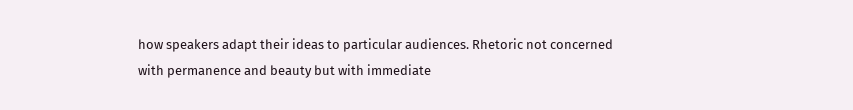how speakers adapt their ideas to particular audiences. Rhetoric not concerned with permanence and beauty but with immediate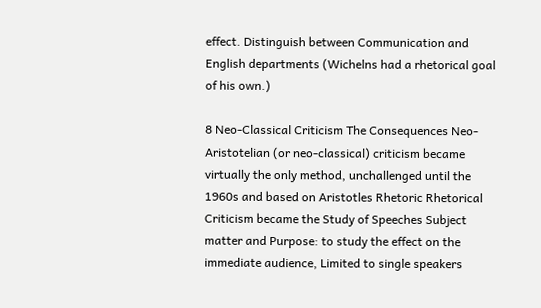effect. Distinguish between Communication and English departments (Wichelns had a rhetorical goal of his own.)

8 Neo-Classical Criticism The Consequences Neo-Aristotelian (or neo-classical) criticism became virtually the only method, unchallenged until the 1960s and based on Aristotles Rhetoric Rhetorical Criticism became the Study of Speeches Subject matter and Purpose: to study the effect on the immediate audience, Limited to single speakers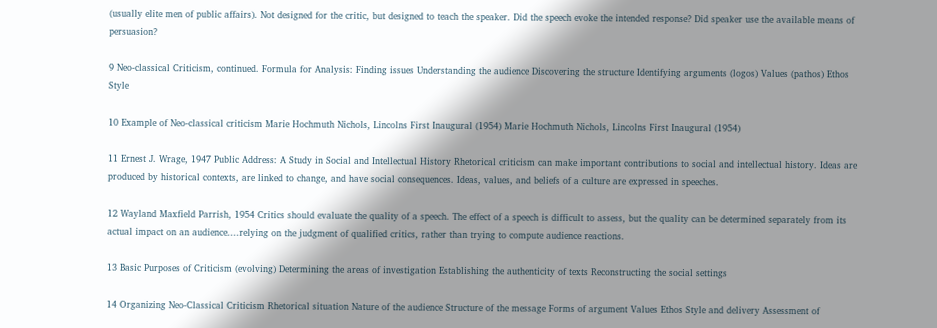(usually elite men of public affairs). Not designed for the critic, but designed to teach the speaker. Did the speech evoke the intended response? Did speaker use the available means of persuasion?

9 Neo-classical Criticism, continued. Formula for Analysis: Finding issues Understanding the audience Discovering the structure Identifying arguments (logos) Values (pathos) Ethos Style

10 Example of Neo-classical criticism Marie Hochmuth Nichols, Lincolns First Inaugural (1954) Marie Hochmuth Nichols, Lincolns First Inaugural (1954)

11 Ernest J. Wrage, 1947 Public Address: A Study in Social and Intellectual History Rhetorical criticism can make important contributions to social and intellectual history. Ideas are produced by historical contexts, are linked to change, and have social consequences. Ideas, values, and beliefs of a culture are expressed in speeches.

12 Wayland Maxfield Parrish, 1954 Critics should evaluate the quality of a speech. The effect of a speech is difficult to assess, but the quality can be determined separately from its actual impact on an audience....relying on the judgment of qualified critics, rather than trying to compute audience reactions.

13 Basic Purposes of Criticism (evolving) Determining the areas of investigation Establishing the authenticity of texts Reconstructing the social settings

14 Organizing Neo-Classical Criticism Rhetorical situation Nature of the audience Structure of the message Forms of argument Values Ethos Style and delivery Assessment of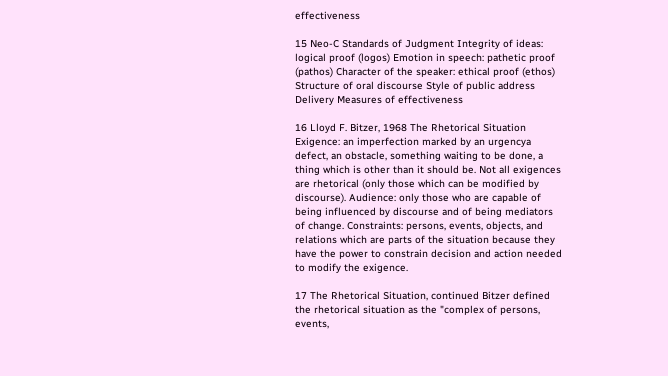effectiveness

15 Neo-C Standards of Judgment Integrity of ideas: logical proof (logos) Emotion in speech: pathetic proof (pathos) Character of the speaker: ethical proof (ethos) Structure of oral discourse Style of public address Delivery Measures of effectiveness

16 Lloyd F. Bitzer, 1968 The Rhetorical Situation Exigence: an imperfection marked by an urgencya defect, an obstacle, something waiting to be done, a thing which is other than it should be. Not all exigences are rhetorical (only those which can be modified by discourse). Audience: only those who are capable of being influenced by discourse and of being mediators of change. Constraints: persons, events, objects, and relations which are parts of the situation because they have the power to constrain decision and action needed to modify the exigence.

17 The Rhetorical Situation, continued Bitzer defined the rhetorical situation as the "complex of persons, events,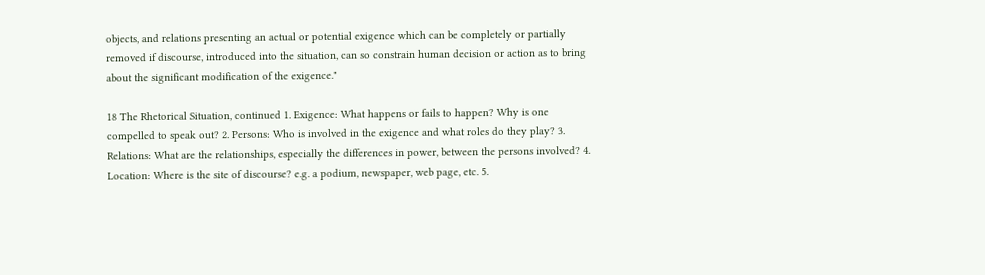objects, and relations presenting an actual or potential exigence which can be completely or partially removed if discourse, introduced into the situation, can so constrain human decision or action as to bring about the significant modification of the exigence."

18 The Rhetorical Situation, continued 1. Exigence: What happens or fails to happen? Why is one compelled to speak out? 2. Persons: Who is involved in the exigence and what roles do they play? 3. Relations: What are the relationships, especially the differences in power, between the persons involved? 4. Location: Where is the site of discourse? e.g. a podium, newspaper, web page, etc. 5.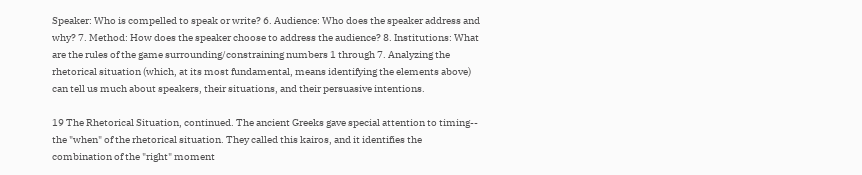Speaker: Who is compelled to speak or write? 6. Audience: Who does the speaker address and why? 7. Method: How does the speaker choose to address the audience? 8. Institutions: What are the rules of the game surrounding/constraining numbers 1 through 7. Analyzing the rhetorical situation (which, at its most fundamental, means identifying the elements above) can tell us much about speakers, their situations, and their persuasive intentions.

19 The Rhetorical Situation, continued. The ancient Greeks gave special attention to timing-- the "when" of the rhetorical situation. They called this kairos, and it identifies the combination of the "right" moment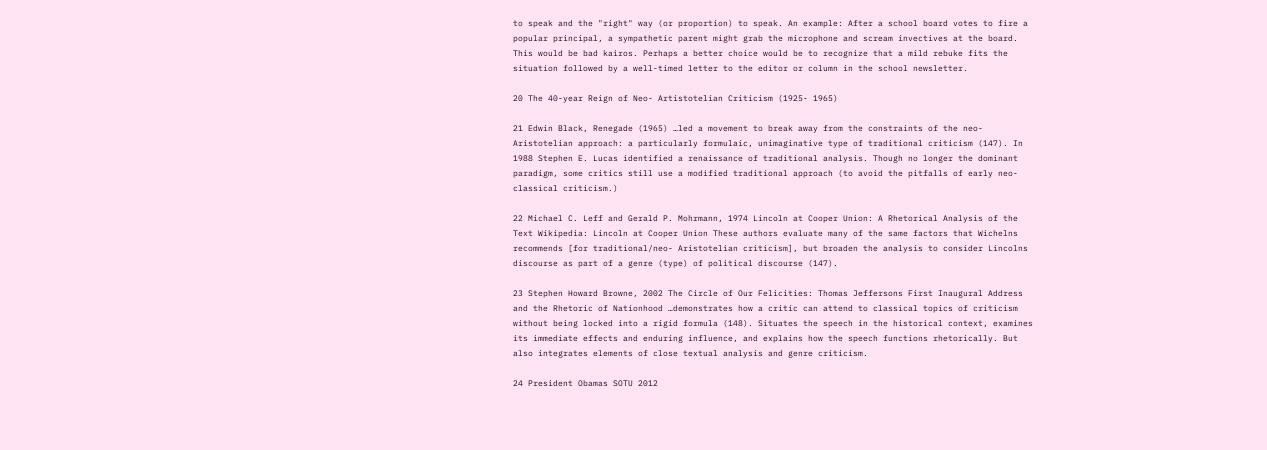to speak and the "right" way (or proportion) to speak. An example: After a school board votes to fire a popular principal, a sympathetic parent might grab the microphone and scream invectives at the board. This would be bad kairos. Perhaps a better choice would be to recognize that a mild rebuke fits the situation followed by a well-timed letter to the editor or column in the school newsletter.

20 The 40-year Reign of Neo- Artistotelian Criticism (1925- 1965)

21 Edwin Black, Renegade (1965) …led a movement to break away from the constraints of the neo-Aristotelian approach: a particularly formulaic, unimaginative type of traditional criticism (147). In 1988 Stephen E. Lucas identified a renaissance of traditional analysis. Though no longer the dominant paradigm, some critics still use a modified traditional approach (to avoid the pitfalls of early neo-classical criticism.)

22 Michael C. Leff and Gerald P. Mohrmann, 1974 Lincoln at Cooper Union: A Rhetorical Analysis of the Text Wikipedia: Lincoln at Cooper Union These authors evaluate many of the same factors that Wichelns recommends [for traditional/neo- Aristotelian criticism], but broaden the analysis to consider Lincolns discourse as part of a genre (type) of political discourse (147).

23 Stephen Howard Browne, 2002 The Circle of Our Felicities: Thomas Jeffersons First Inaugural Address and the Rhetoric of Nationhood …demonstrates how a critic can attend to classical topics of criticism without being locked into a rigid formula (148). Situates the speech in the historical context, examines its immediate effects and enduring influence, and explains how the speech functions rhetorically. But also integrates elements of close textual analysis and genre criticism.

24 President Obamas SOTU 2012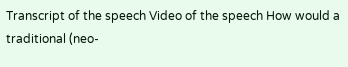Transcript of the speech Video of the speech How would a traditional (neo-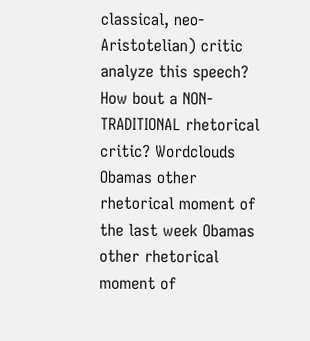classical, neo-Aristotelian) critic analyze this speech? How bout a NON- TRADITIONAL rhetorical critic? Wordclouds Obamas other rhetorical moment of the last week Obamas other rhetorical moment of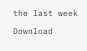the last week

Download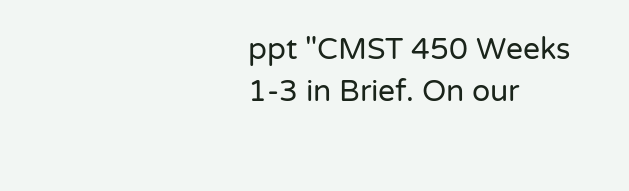ppt "CMST 450 Weeks 1-3 in Brief. On our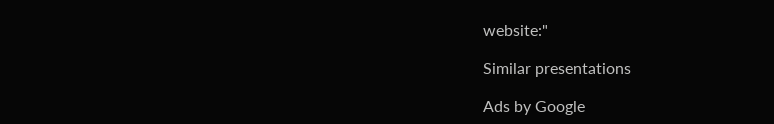website:"

Similar presentations

Ads by Google